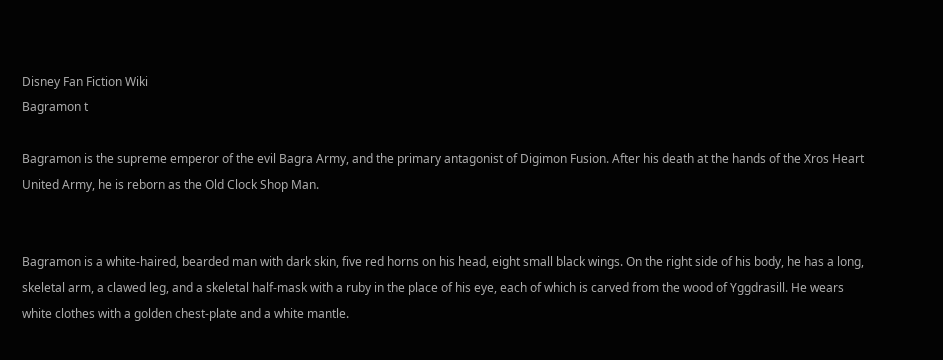Disney Fan Fiction Wiki
Bagramon t

Bagramon is the supreme emperor of the evil Bagra Army, and the primary antagonist of Digimon Fusion. After his death at the hands of the Xros Heart United Army, he is reborn as the Old Clock Shop Man.


Bagramon is a white-haired, bearded man with dark skin, five red horns on his head, eight small black wings. On the right side of his body, he has a long, skeletal arm, a clawed leg, and a skeletal half-mask with a ruby in the place of his eye, each of which is carved from the wood of Yggdrasill. He wears white clothes with a golden chest-plate and a white mantle.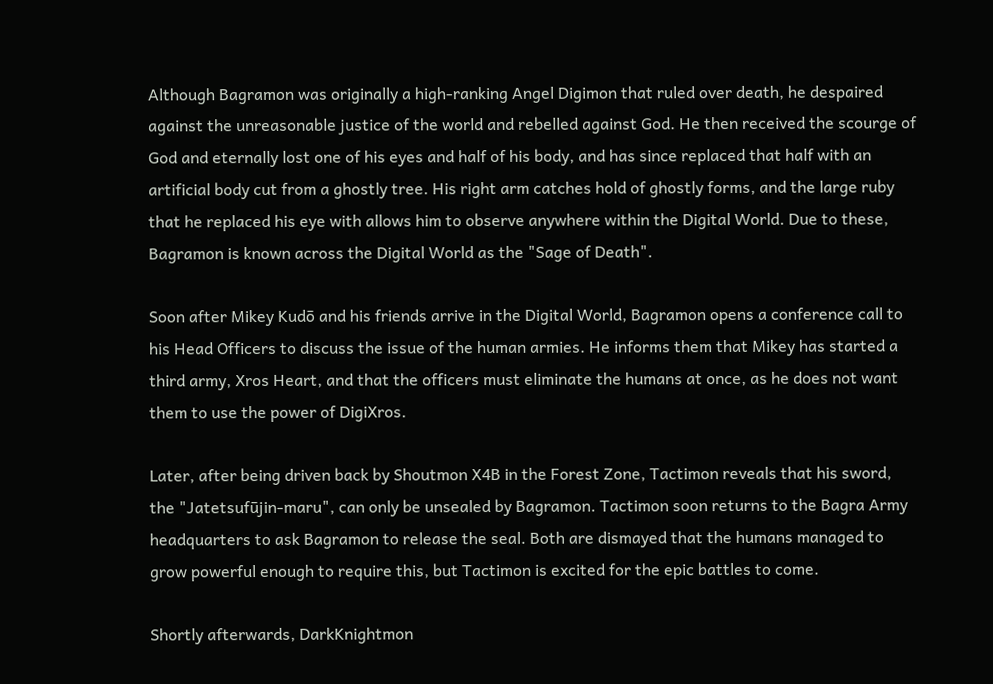Although Bagramon was originally a high-ranking Angel Digimon that ruled over death, he despaired against the unreasonable justice of the world and rebelled against God. He then received the scourge of God and eternally lost one of his eyes and half of his body, and has since replaced that half with an artificial body cut from a ghostly tree. His right arm catches hold of ghostly forms, and the large ruby that he replaced his eye with allows him to observe anywhere within the Digital World. Due to these, Bagramon is known across the Digital World as the "Sage of Death".

Soon after Mikey Kudō and his friends arrive in the Digital World, Bagramon opens a conference call to his Head Officers to discuss the issue of the human armies. He informs them that Mikey has started a third army, Xros Heart, and that the officers must eliminate the humans at once, as he does not want them to use the power of DigiXros.

Later, after being driven back by Shoutmon X4B in the Forest Zone, Tactimon reveals that his sword, the "Jatetsufūjin-maru", can only be unsealed by Bagramon. Tactimon soon returns to the Bagra Army headquarters to ask Bagramon to release the seal. Both are dismayed that the humans managed to grow powerful enough to require this, but Tactimon is excited for the epic battles to come.

Shortly afterwards, DarkKnightmon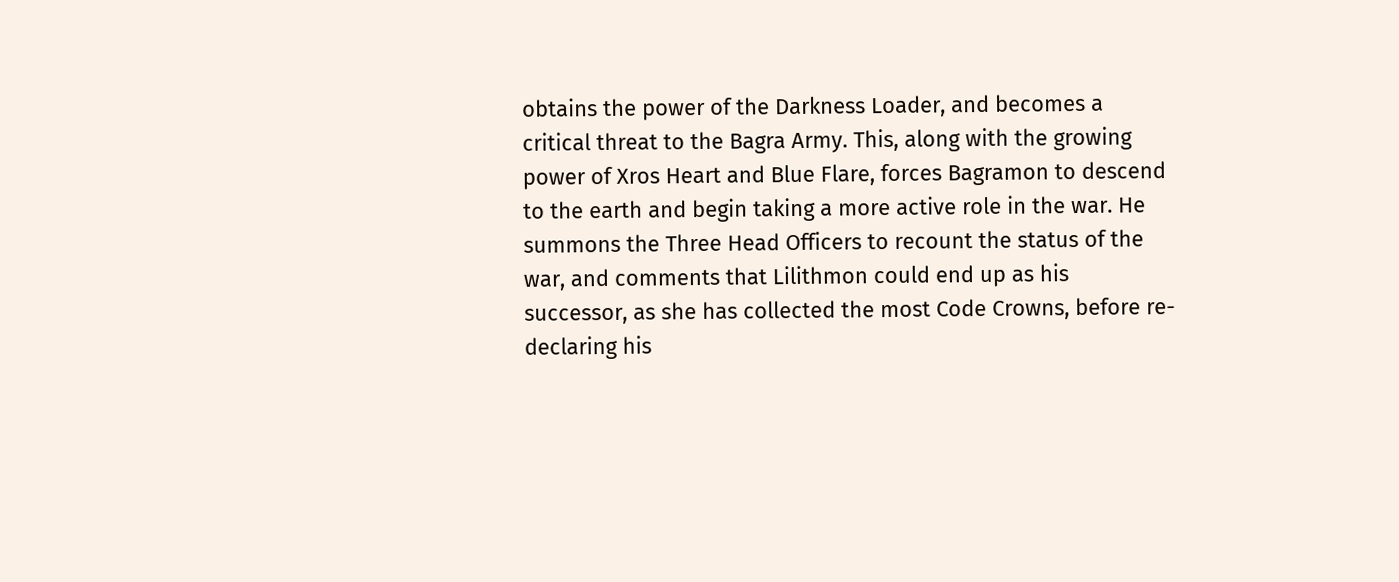obtains the power of the Darkness Loader, and becomes a critical threat to the Bagra Army. This, along with the growing power of Xros Heart and Blue Flare, forces Bagramon to descend to the earth and begin taking a more active role in the war. He summons the Three Head Officers to recount the status of the war, and comments that Lilithmon could end up as his successor, as she has collected the most Code Crowns, before re-declaring his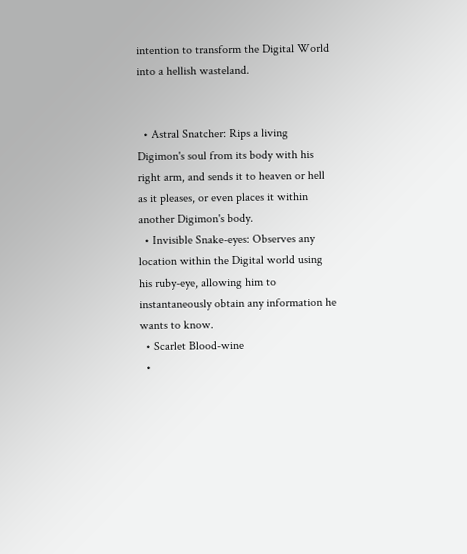intention to transform the Digital World into a hellish wasteland.


  • Astral Snatcher: Rips a living Digimon's soul from its body with his right arm, and sends it to heaven or hell as it pleases, or even places it within another Digimon's body.
  • Invisible Snake-eyes: Observes any location within the Digital world using his ruby-eye, allowing him to instantaneously obtain any information he wants to know.
  • Scarlet Blood-wine
  •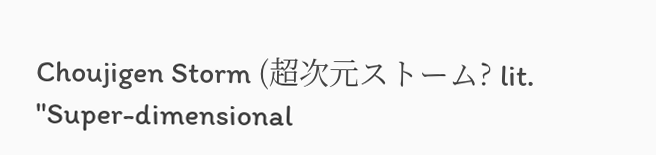Choujigen Storm (超次元ストーム? lit. "Super-dimensional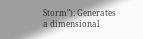Storm"): Generates a dimensional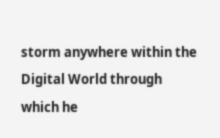storm anywhere within the Digital World through which he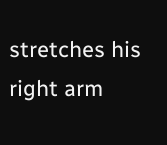stretches his right arm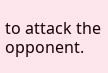to attack the opponent.